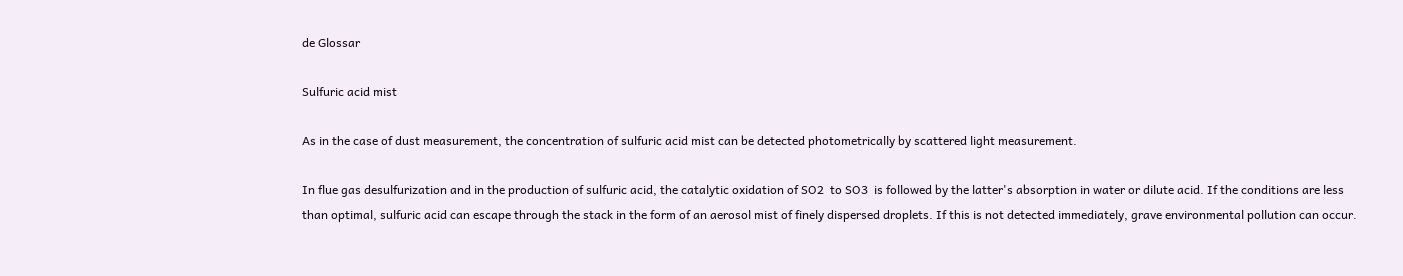de Glossar

Sulfuric acid mist

As in the case of dust measurement, the concentration of sulfuric acid mist can be detected photometrically by scattered light measurement.

In flue gas desulfurization and in the production of sulfuric acid, the catalytic oxidation of SO2  to SO3  is followed by the latter's absorption in water or dilute acid. If the conditions are less than optimal, sulfuric acid can escape through the stack in the form of an aerosol mist of finely dispersed droplets. If this is not detected immediately, grave environmental pollution can occur.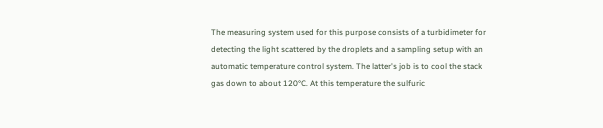The measuring system used for this purpose consists of a turbidimeter for detecting the light scattered by the droplets and a sampling setup with an automatic temperature control system. The latter's job is to cool the stack gas down to about 120°C. At this temperature the sulfuric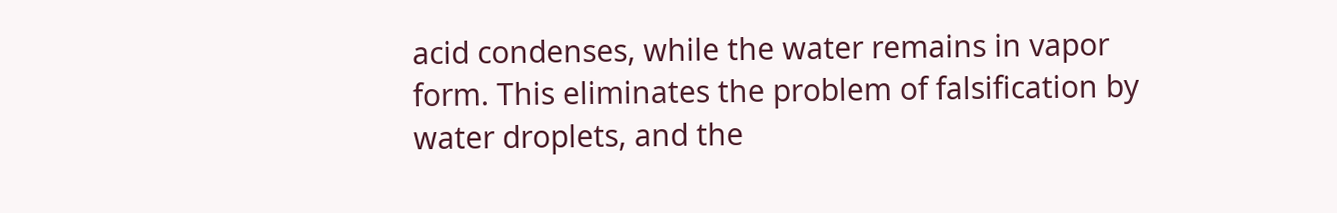acid condenses, while the water remains in vapor form. This eliminates the problem of falsification by water droplets, and the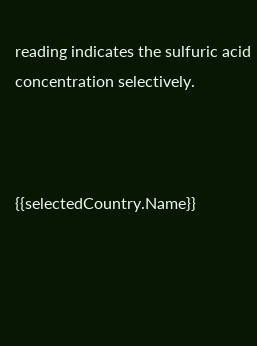reading indicates the sulfuric acid concentration selectively.



{{selectedCountry.Name}}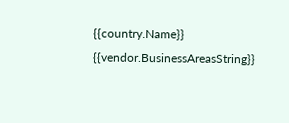{{country.Name}}
{{vendor.BusinessAreasString}}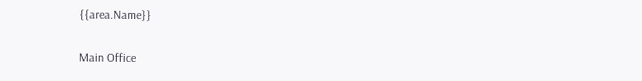{{area.Name}}

Main Office